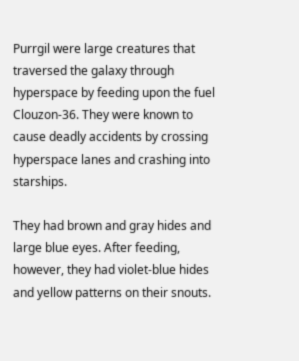Purrgil were large creatures that traversed the galaxy through hyperspace by feeding upon the fuel Clouzon-36. They were known to cause deadly accidents by crossing hyperspace lanes and crashing into starships.

They had brown and gray hides and large blue eyes. After feeding, however, they had violet-blue hides and yellow patterns on their snouts.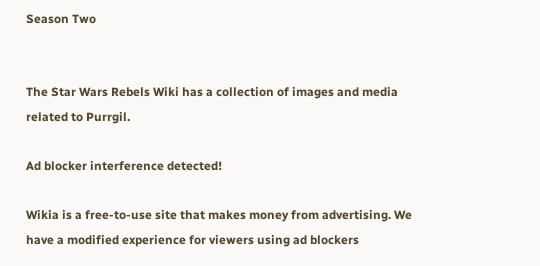Season Two


The Star Wars Rebels Wiki has a collection of images and media related to Purrgil.

Ad blocker interference detected!

Wikia is a free-to-use site that makes money from advertising. We have a modified experience for viewers using ad blockers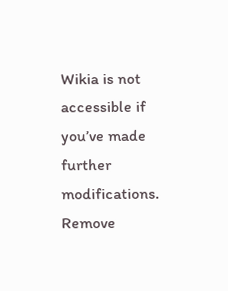Wikia is not accessible if you’ve made further modifications. Remove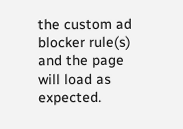the custom ad blocker rule(s) and the page will load as expected.